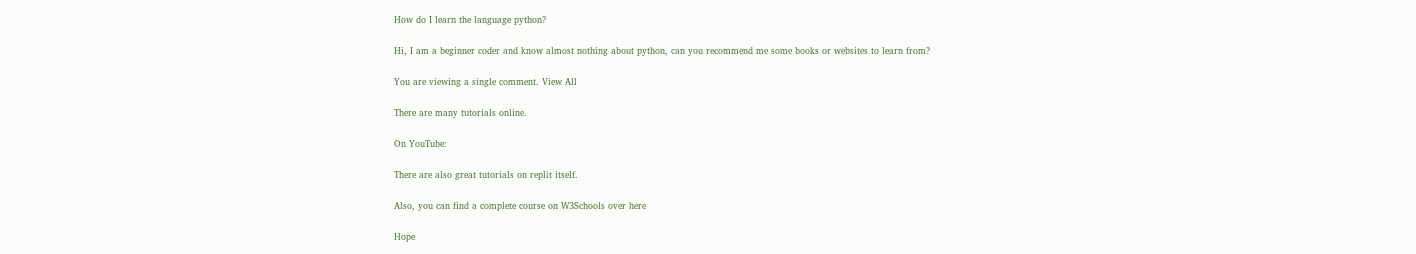How do I learn the language python?

Hi, I am a beginner coder and know almost nothing about python, can you recommend me some books or websites to learn from?

You are viewing a single comment. View All

There are many tutorials online.

On YouTube:

There are also great tutorials on replit itself.

Also, you can find a complete course on W3Schools over here

Hope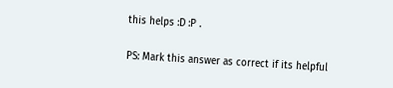this helps :D :P .

PS: Mark this answer as correct if its helpful